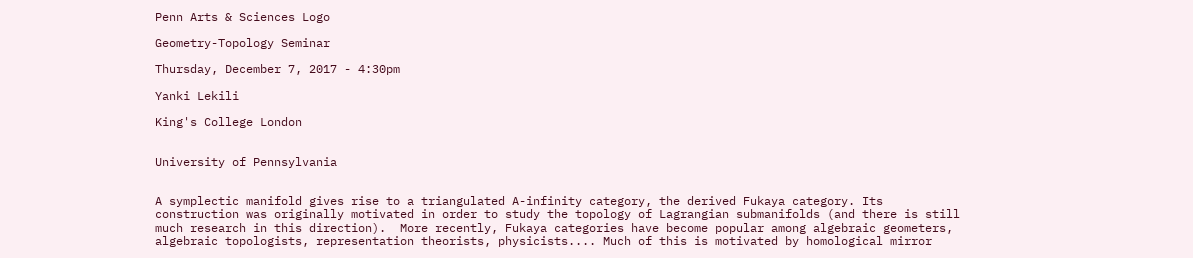Penn Arts & Sciences Logo

Geometry-Topology Seminar

Thursday, December 7, 2017 - 4:30pm

Yanki Lekili

King's College London


University of Pennsylvania


A symplectic manifold gives rise to a triangulated A-infinity category, the derived Fukaya category. Its construction was originally motivated in order to study the topology of Lagrangian submanifolds (and there is still much research in this direction).  More recently, Fukaya categories have become popular among algebraic geometers, algebraic topologists, representation theorists, physicists.... Much of this is motivated by homological mirror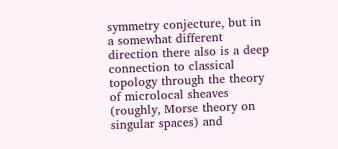symmetry conjecture, but in a somewhat different direction there also is a deep connection to classical topology through the theory of microlocal sheaves (roughly, Morse theory on singular spaces) and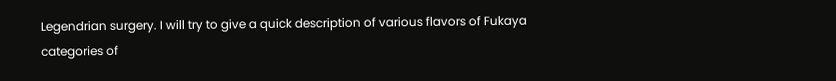Legendrian surgery. I will try to give a quick description of various flavors of Fukaya categories of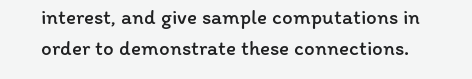interest, and give sample computations in order to demonstrate these connections.